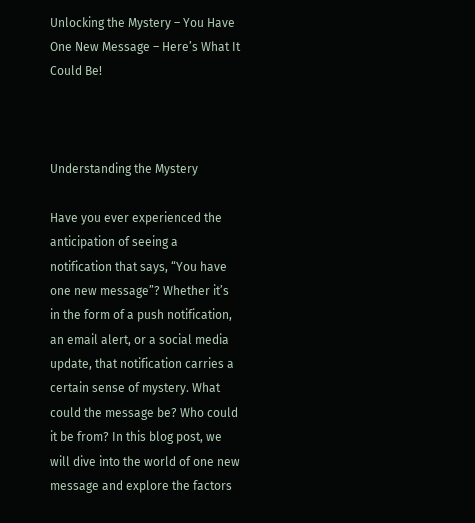Unlocking the Mystery – You Have One New Message – Here’s What It Could Be!



Understanding the Mystery

Have you ever experienced the anticipation of seeing a notification that says, “You have one new message”? Whether it’s in the form of a push notification, an email alert, or a social media update, that notification carries a certain sense of mystery. What could the message be? Who could it be from? In this blog post, we will dive into the world of one new message and explore the factors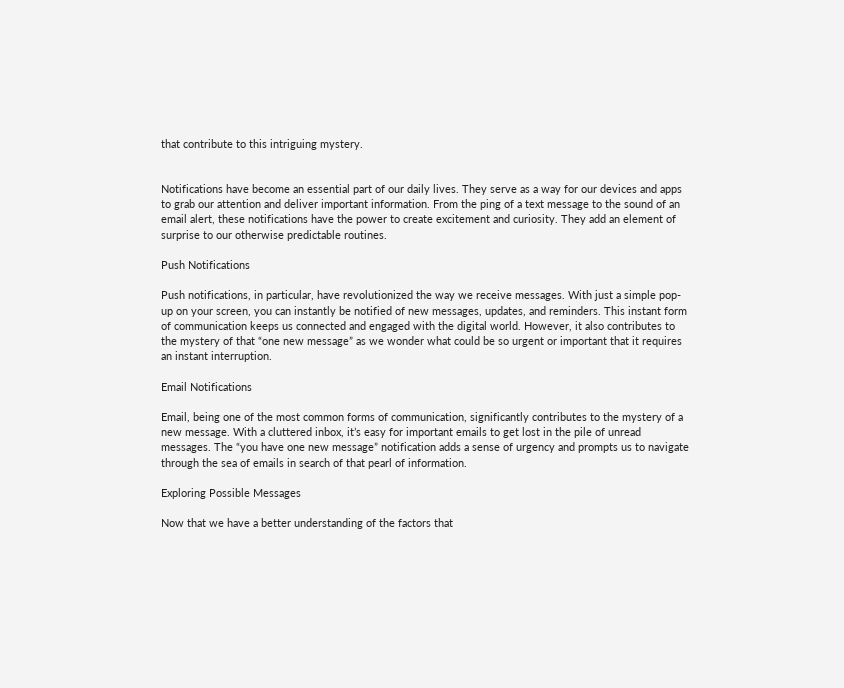that contribute to this intriguing mystery.


Notifications have become an essential part of our daily lives. They serve as a way for our devices and apps to grab our attention and deliver important information. From the ping of a text message to the sound of an email alert, these notifications have the power to create excitement and curiosity. They add an element of surprise to our otherwise predictable routines.

Push Notifications

Push notifications, in particular, have revolutionized the way we receive messages. With just a simple pop-up on your screen, you can instantly be notified of new messages, updates, and reminders. This instant form of communication keeps us connected and engaged with the digital world. However, it also contributes to the mystery of that “one new message” as we wonder what could be so urgent or important that it requires an instant interruption.

Email Notifications

Email, being one of the most common forms of communication, significantly contributes to the mystery of a new message. With a cluttered inbox, it’s easy for important emails to get lost in the pile of unread messages. The “you have one new message” notification adds a sense of urgency and prompts us to navigate through the sea of emails in search of that pearl of information.

Exploring Possible Messages

Now that we have a better understanding of the factors that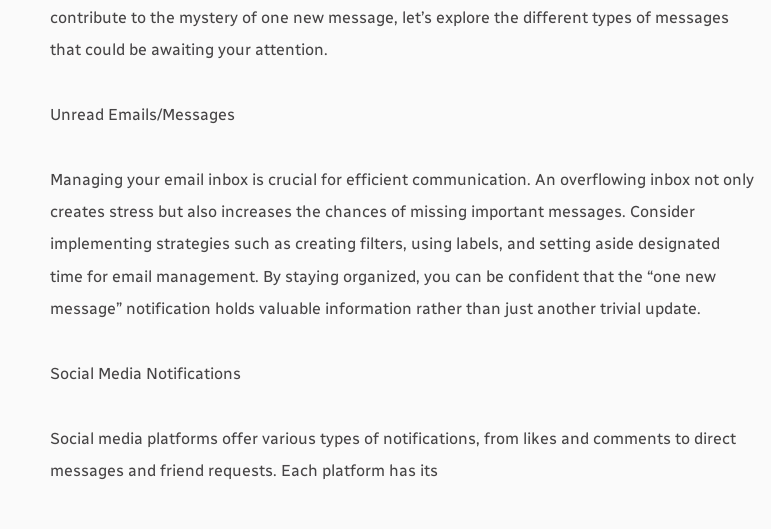contribute to the mystery of one new message, let’s explore the different types of messages that could be awaiting your attention.

Unread Emails/Messages

Managing your email inbox is crucial for efficient communication. An overflowing inbox not only creates stress but also increases the chances of missing important messages. Consider implementing strategies such as creating filters, using labels, and setting aside designated time for email management. By staying organized, you can be confident that the “one new message” notification holds valuable information rather than just another trivial update.

Social Media Notifications

Social media platforms offer various types of notifications, from likes and comments to direct messages and friend requests. Each platform has its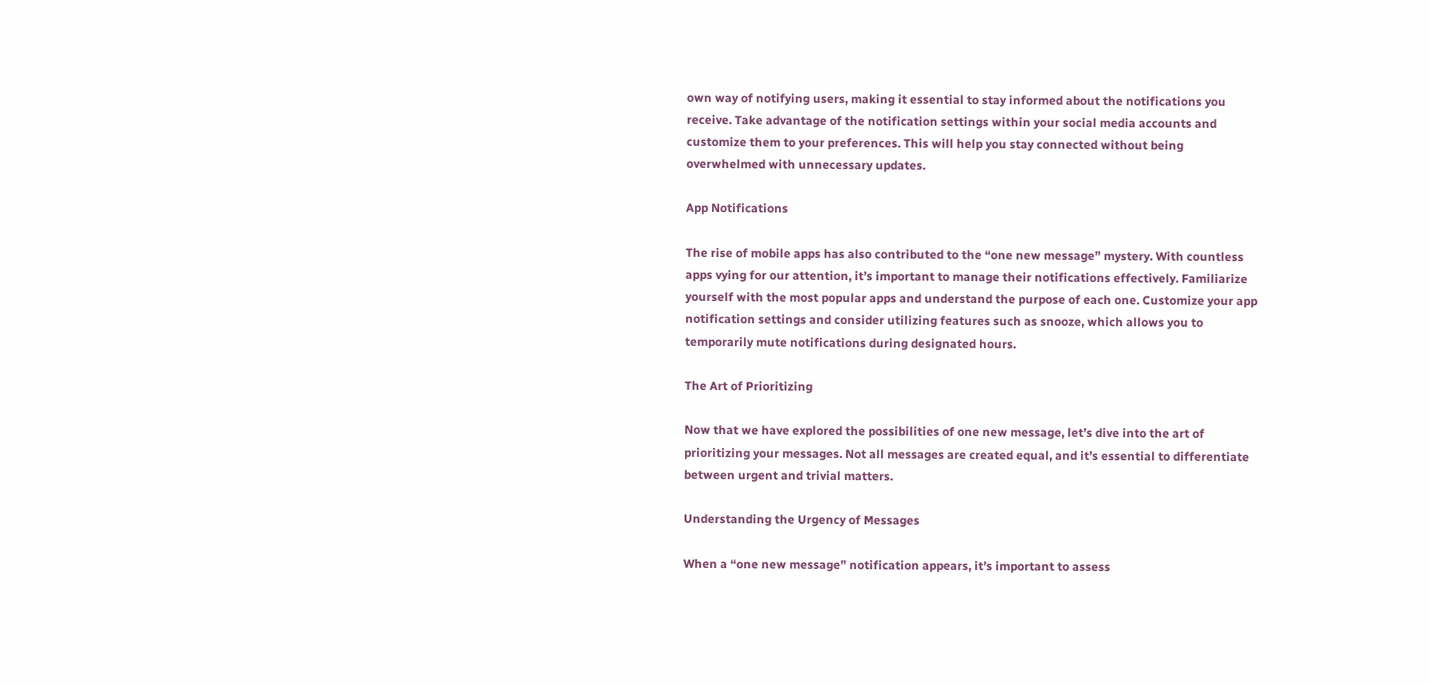own way of notifying users, making it essential to stay informed about the notifications you receive. Take advantage of the notification settings within your social media accounts and customize them to your preferences. This will help you stay connected without being overwhelmed with unnecessary updates.

App Notifications

The rise of mobile apps has also contributed to the “one new message” mystery. With countless apps vying for our attention, it’s important to manage their notifications effectively. Familiarize yourself with the most popular apps and understand the purpose of each one. Customize your app notification settings and consider utilizing features such as snooze, which allows you to temporarily mute notifications during designated hours.

The Art of Prioritizing

Now that we have explored the possibilities of one new message, let’s dive into the art of prioritizing your messages. Not all messages are created equal, and it’s essential to differentiate between urgent and trivial matters.

Understanding the Urgency of Messages

When a “one new message” notification appears, it’s important to assess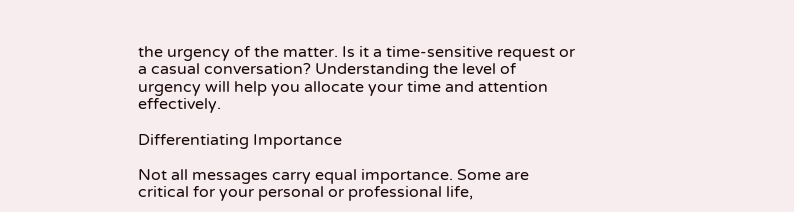the urgency of the matter. Is it a time-sensitive request or a casual conversation? Understanding the level of urgency will help you allocate your time and attention effectively.

Differentiating Importance

Not all messages carry equal importance. Some are critical for your personal or professional life,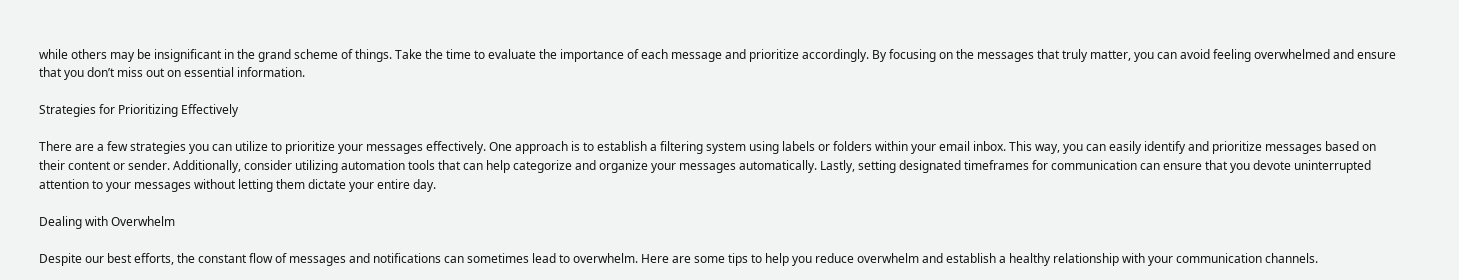while others may be insignificant in the grand scheme of things. Take the time to evaluate the importance of each message and prioritize accordingly. By focusing on the messages that truly matter, you can avoid feeling overwhelmed and ensure that you don’t miss out on essential information.

Strategies for Prioritizing Effectively

There are a few strategies you can utilize to prioritize your messages effectively. One approach is to establish a filtering system using labels or folders within your email inbox. This way, you can easily identify and prioritize messages based on their content or sender. Additionally, consider utilizing automation tools that can help categorize and organize your messages automatically. Lastly, setting designated timeframes for communication can ensure that you devote uninterrupted attention to your messages without letting them dictate your entire day.

Dealing with Overwhelm

Despite our best efforts, the constant flow of messages and notifications can sometimes lead to overwhelm. Here are some tips to help you reduce overwhelm and establish a healthy relationship with your communication channels.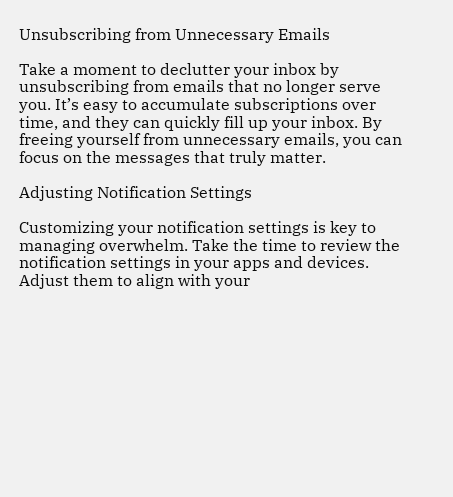Unsubscribing from Unnecessary Emails

Take a moment to declutter your inbox by unsubscribing from emails that no longer serve you. It’s easy to accumulate subscriptions over time, and they can quickly fill up your inbox. By freeing yourself from unnecessary emails, you can focus on the messages that truly matter.

Adjusting Notification Settings

Customizing your notification settings is key to managing overwhelm. Take the time to review the notification settings in your apps and devices. Adjust them to align with your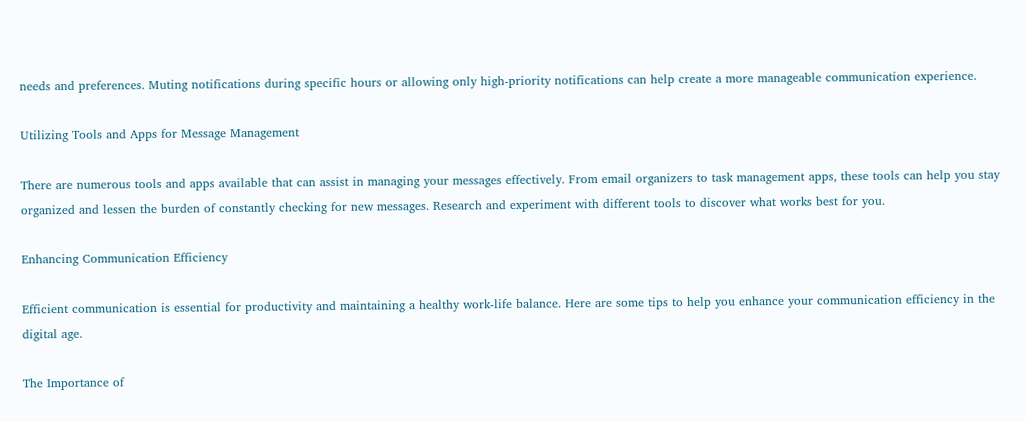needs and preferences. Muting notifications during specific hours or allowing only high-priority notifications can help create a more manageable communication experience.

Utilizing Tools and Apps for Message Management

There are numerous tools and apps available that can assist in managing your messages effectively. From email organizers to task management apps, these tools can help you stay organized and lessen the burden of constantly checking for new messages. Research and experiment with different tools to discover what works best for you.

Enhancing Communication Efficiency

Efficient communication is essential for productivity and maintaining a healthy work-life balance. Here are some tips to help you enhance your communication efficiency in the digital age.

The Importance of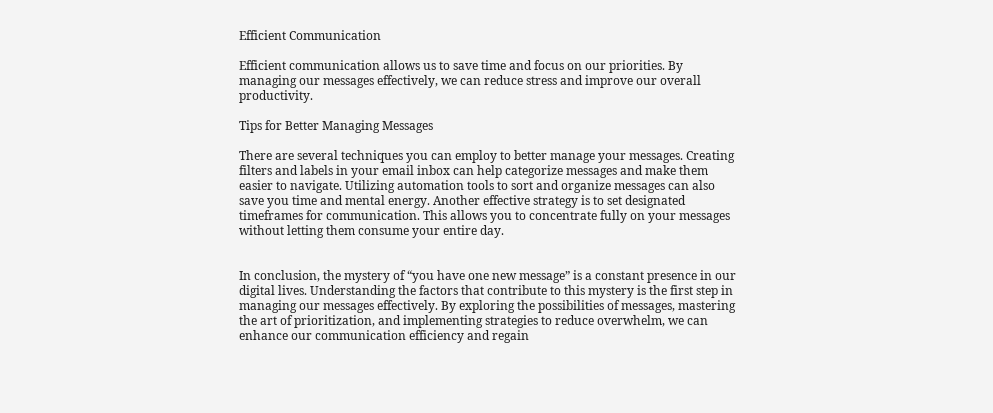Efficient Communication

Efficient communication allows us to save time and focus on our priorities. By managing our messages effectively, we can reduce stress and improve our overall productivity.

Tips for Better Managing Messages

There are several techniques you can employ to better manage your messages. Creating filters and labels in your email inbox can help categorize messages and make them easier to navigate. Utilizing automation tools to sort and organize messages can also save you time and mental energy. Another effective strategy is to set designated timeframes for communication. This allows you to concentrate fully on your messages without letting them consume your entire day.


In conclusion, the mystery of “you have one new message” is a constant presence in our digital lives. Understanding the factors that contribute to this mystery is the first step in managing our messages effectively. By exploring the possibilities of messages, mastering the art of prioritization, and implementing strategies to reduce overwhelm, we can enhance our communication efficiency and regain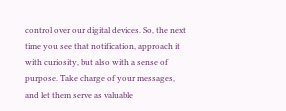control over our digital devices. So, the next time you see that notification, approach it with curiosity, but also with a sense of purpose. Take charge of your messages, and let them serve as valuable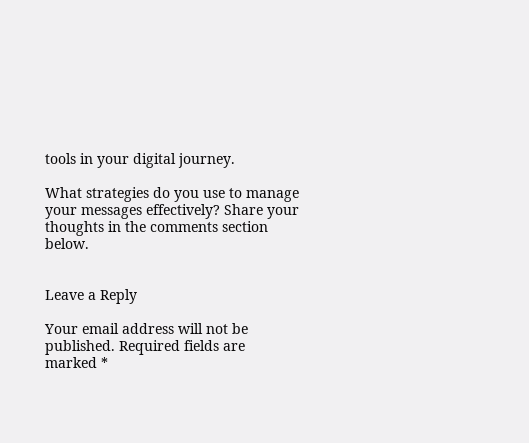tools in your digital journey.

What strategies do you use to manage your messages effectively? Share your thoughts in the comments section below.


Leave a Reply

Your email address will not be published. Required fields are marked *